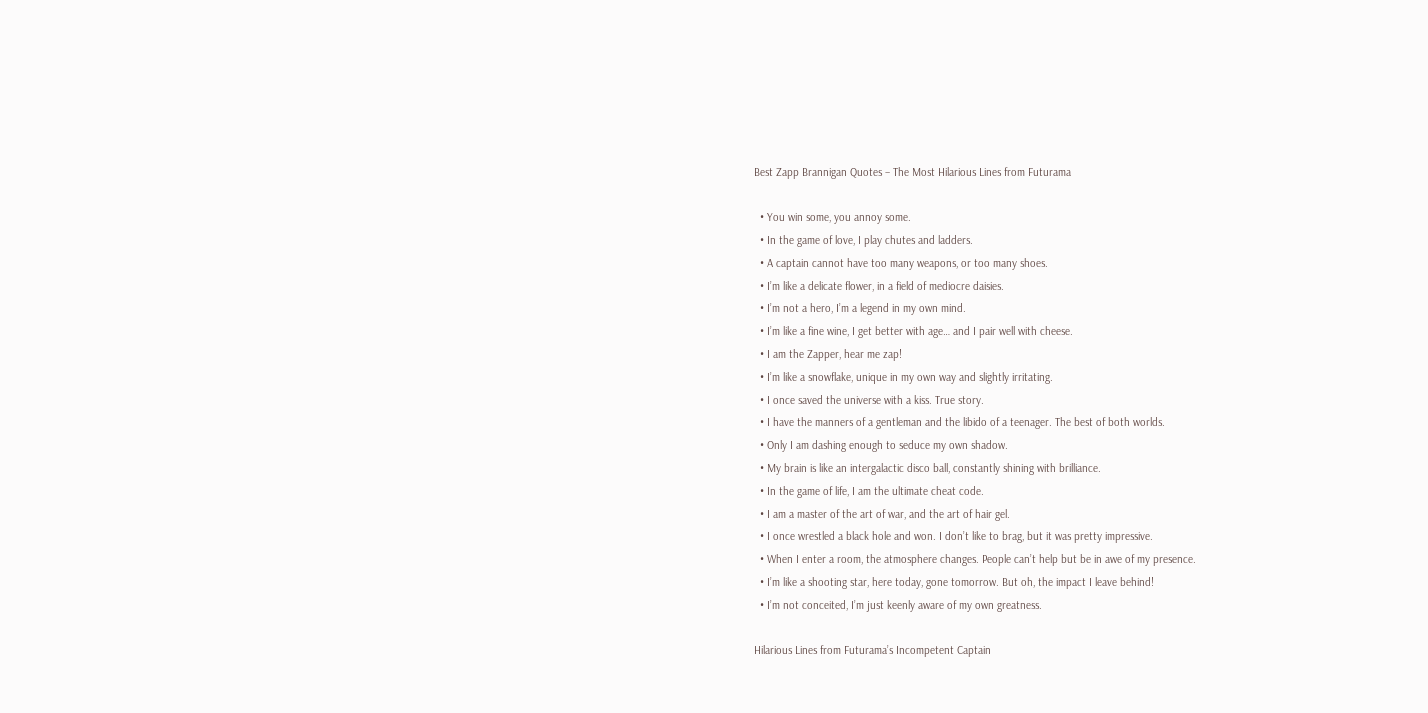Best Zapp Brannigan Quotes – The Most Hilarious Lines from Futurama

  • You win some, you annoy some.
  • In the game of love, I play chutes and ladders.
  • A captain cannot have too many weapons, or too many shoes.
  • I’m like a delicate flower, in a field of mediocre daisies.
  • I’m not a hero, I’m a legend in my own mind.
  • I’m like a fine wine, I get better with age… and I pair well with cheese.
  • I am the Zapper, hear me zap!
  • I’m like a snowflake, unique in my own way and slightly irritating.
  • I once saved the universe with a kiss. True story.
  • I have the manners of a gentleman and the libido of a teenager. The best of both worlds.
  • Only I am dashing enough to seduce my own shadow.
  • My brain is like an intergalactic disco ball, constantly shining with brilliance.
  • In the game of life, I am the ultimate cheat code.
  • I am a master of the art of war, and the art of hair gel.
  • I once wrestled a black hole and won. I don’t like to brag, but it was pretty impressive.
  • When I enter a room, the atmosphere changes. People can’t help but be in awe of my presence.
  • I’m like a shooting star, here today, gone tomorrow. But oh, the impact I leave behind!
  • I’m not conceited, I’m just keenly aware of my own greatness.

Hilarious Lines from Futurama’s Incompetent Captain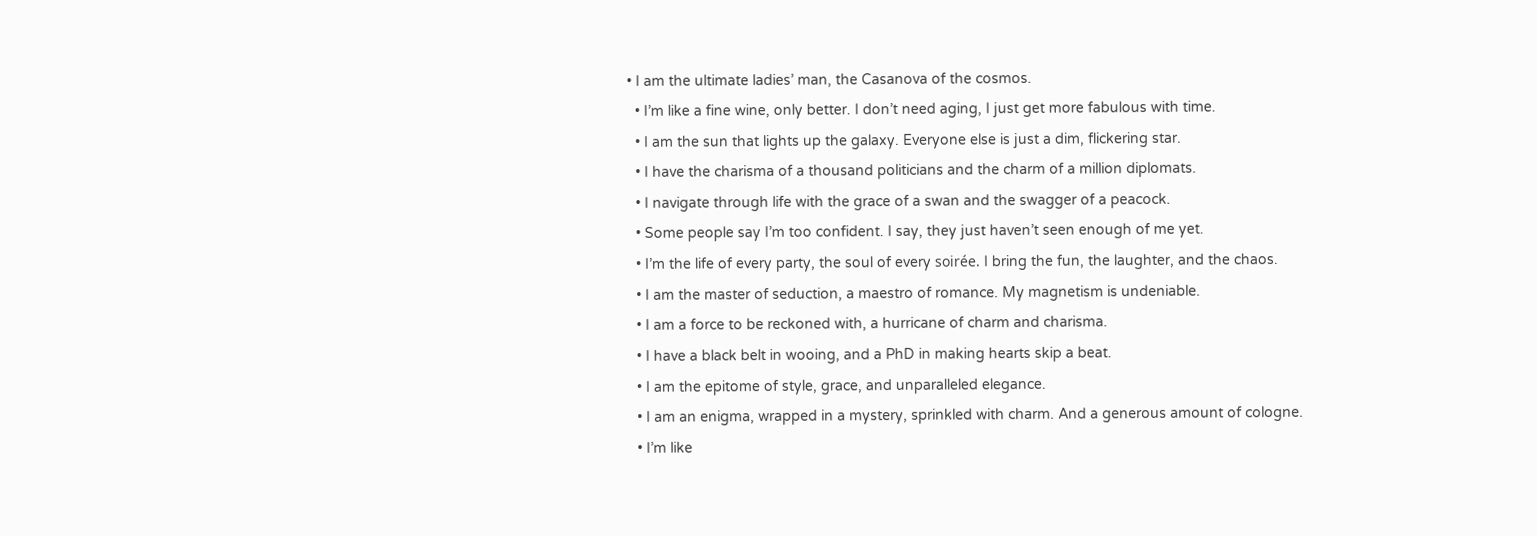• I am the ultimate ladies’ man, the Casanova of the cosmos.
  • I’m like a fine wine, only better. I don’t need aging, I just get more fabulous with time.
  • I am the sun that lights up the galaxy. Everyone else is just a dim, flickering star.
  • I have the charisma of a thousand politicians and the charm of a million diplomats.
  • I navigate through life with the grace of a swan and the swagger of a peacock.
  • Some people say I’m too confident. I say, they just haven’t seen enough of me yet.
  • I’m the life of every party, the soul of every soirée. I bring the fun, the laughter, and the chaos.
  • I am the master of seduction, a maestro of romance. My magnetism is undeniable.
  • I am a force to be reckoned with, a hurricane of charm and charisma.
  • I have a black belt in wooing, and a PhD in making hearts skip a beat.
  • I am the epitome of style, grace, and unparalleled elegance.
  • I am an enigma, wrapped in a mystery, sprinkled with charm. And a generous amount of cologne.
  • I’m like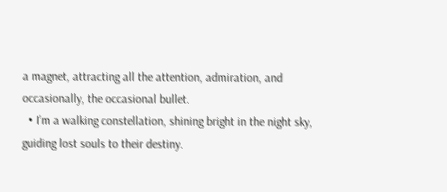a magnet, attracting all the attention, admiration, and occasionally, the occasional bullet.
  • I’m a walking constellation, shining bright in the night sky, guiding lost souls to their destiny.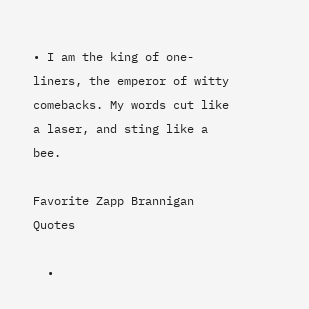• I am the king of one-liners, the emperor of witty comebacks. My words cut like a laser, and sting like a bee.

Favorite Zapp Brannigan Quotes

  •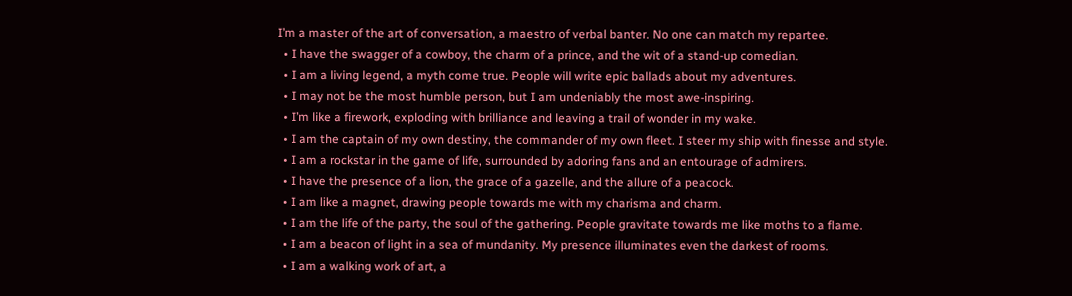I’m a master of the art of conversation, a maestro of verbal banter. No one can match my repartee.
  • I have the swagger of a cowboy, the charm of a prince, and the wit of a stand-up comedian.
  • I am a living legend, a myth come true. People will write epic ballads about my adventures.
  • I may not be the most humble person, but I am undeniably the most awe-inspiring.
  • I’m like a firework, exploding with brilliance and leaving a trail of wonder in my wake.
  • I am the captain of my own destiny, the commander of my own fleet. I steer my ship with finesse and style.
  • I am a rockstar in the game of life, surrounded by adoring fans and an entourage of admirers.
  • I have the presence of a lion, the grace of a gazelle, and the allure of a peacock.
  • I am like a magnet, drawing people towards me with my charisma and charm.
  • I am the life of the party, the soul of the gathering. People gravitate towards me like moths to a flame.
  • I am a beacon of light in a sea of mundanity. My presence illuminates even the darkest of rooms.
  • I am a walking work of art, a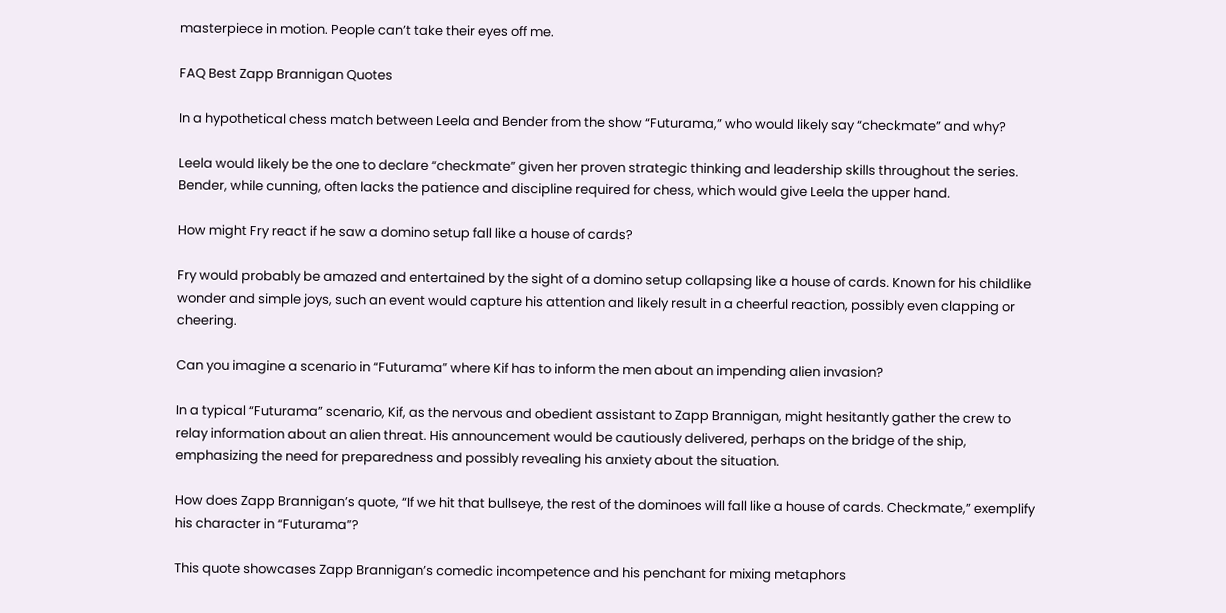masterpiece in motion. People can’t take their eyes off me.

FAQ Best Zapp Brannigan Quotes

In a hypothetical chess match between Leela and Bender from the show “Futurama,” who would likely say “checkmate” and why?

Leela would likely be the one to declare “checkmate” given her proven strategic thinking and leadership skills throughout the series. Bender, while cunning, often lacks the patience and discipline required for chess, which would give Leela the upper hand.

How might Fry react if he saw a domino setup fall like a house of cards?

Fry would probably be amazed and entertained by the sight of a domino setup collapsing like a house of cards. Known for his childlike wonder and simple joys, such an event would capture his attention and likely result in a cheerful reaction, possibly even clapping or cheering.

Can you imagine a scenario in “Futurama” where Kif has to inform the men about an impending alien invasion?

In a typical “Futurama” scenario, Kif, as the nervous and obedient assistant to Zapp Brannigan, might hesitantly gather the crew to relay information about an alien threat. His announcement would be cautiously delivered, perhaps on the bridge of the ship, emphasizing the need for preparedness and possibly revealing his anxiety about the situation.

How does Zapp Brannigan’s quote, “If we hit that bullseye, the rest of the dominoes will fall like a house of cards. Checkmate,” exemplify his character in “Futurama”?

This quote showcases Zapp Brannigan’s comedic incompetence and his penchant for mixing metaphors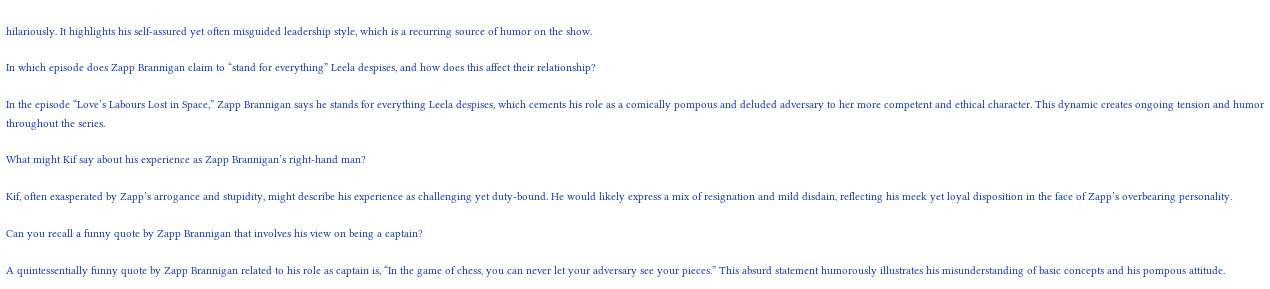hilariously. It highlights his self-assured yet often misguided leadership style, which is a recurring source of humor on the show.

In which episode does Zapp Brannigan claim to “stand for everything” Leela despises, and how does this affect their relationship?

In the episode “Love’s Labours Lost in Space,” Zapp Brannigan says he stands for everything Leela despises, which cements his role as a comically pompous and deluded adversary to her more competent and ethical character. This dynamic creates ongoing tension and humor throughout the series.

What might Kif say about his experience as Zapp Brannigan’s right-hand man?

Kif, often exasperated by Zapp’s arrogance and stupidity, might describe his experience as challenging yet duty-bound. He would likely express a mix of resignation and mild disdain, reflecting his meek yet loyal disposition in the face of Zapp’s overbearing personality.

Can you recall a funny quote by Zapp Brannigan that involves his view on being a captain?

A quintessentially funny quote by Zapp Brannigan related to his role as captain is, “In the game of chess, you can never let your adversary see your pieces.” This absurd statement humorously illustrates his misunderstanding of basic concepts and his pompous attitude.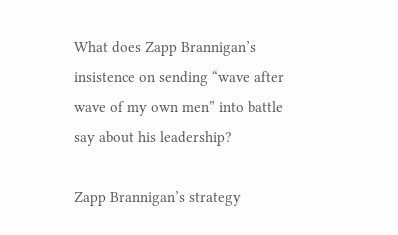What does Zapp Brannigan’s insistence on sending “wave after wave of my own men” into battle say about his leadership?

Zapp Brannigan’s strategy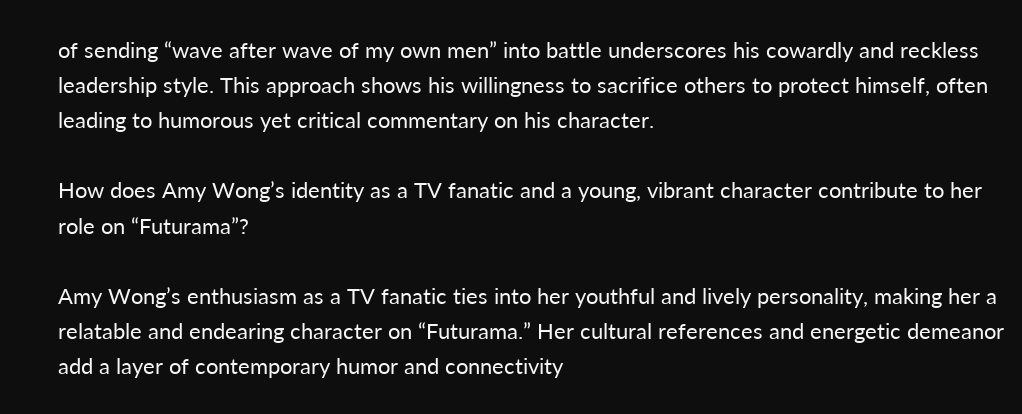of sending “wave after wave of my own men” into battle underscores his cowardly and reckless leadership style. This approach shows his willingness to sacrifice others to protect himself, often leading to humorous yet critical commentary on his character.

How does Amy Wong’s identity as a TV fanatic and a young, vibrant character contribute to her role on “Futurama”?

Amy Wong’s enthusiasm as a TV fanatic ties into her youthful and lively personality, making her a relatable and endearing character on “Futurama.” Her cultural references and energetic demeanor add a layer of contemporary humor and connectivity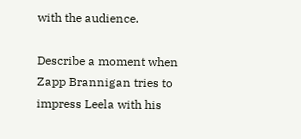with the audience.

Describe a moment when Zapp Brannigan tries to impress Leela with his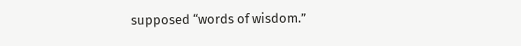supposed “words of wisdom.”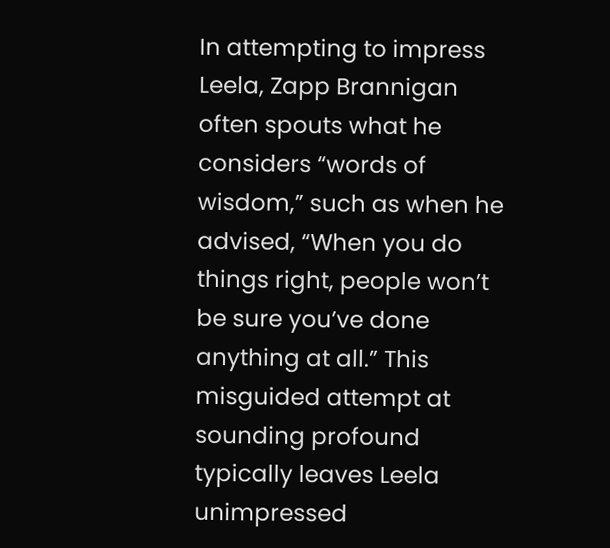In attempting to impress Leela, Zapp Brannigan often spouts what he considers “words of wisdom,” such as when he advised, “When you do things right, people won’t be sure you’ve done anything at all.” This misguided attempt at sounding profound typically leaves Leela unimpressed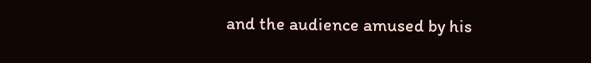and the audience amused by his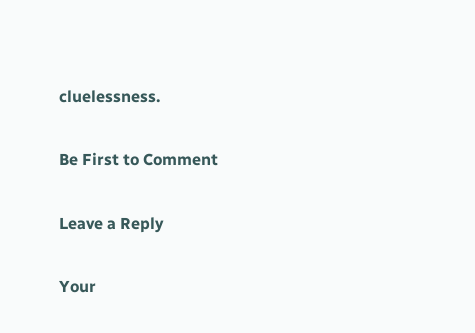cluelessness.

Be First to Comment

Leave a Reply

Your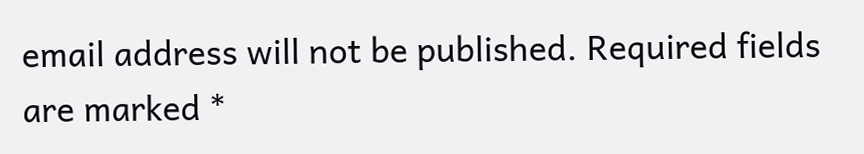email address will not be published. Required fields are marked *